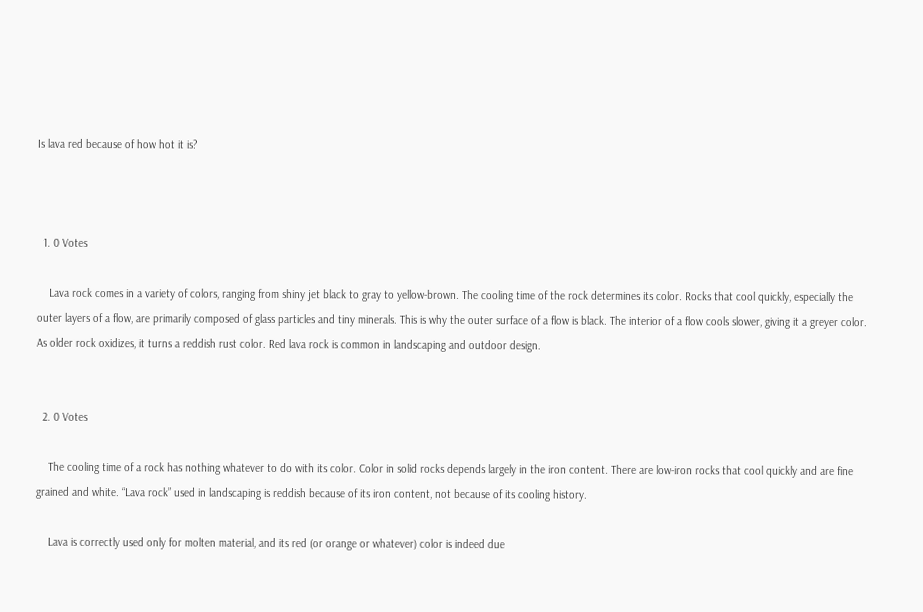Is lava red because of how hot it is?



  1. 0 Votes

    Lava rock comes in a variety of colors, ranging from shiny jet black to gray to yellow-brown. The cooling time of the rock determines its color. Rocks that cool quickly, especially the outer layers of a flow, are primarily composed of glass particles and tiny minerals. This is why the outer surface of a flow is black. The interior of a flow cools slower, giving it a greyer color.  As older rock oxidizes, it turns a reddish rust color. Red lava rock is common in landscaping and outdoor design.


  2. 0 Votes

    The cooling time of a rock has nothing whatever to do with its color. Color in solid rocks depends largely in the iron content. There are low-iron rocks that cool quickly and are fine grained and white. “Lava rock” used in landscaping is reddish because of its iron content, not because of its cooling history.

    Lava is correctly used only for molten material, and its red (or orange or whatever) color is indeed due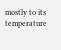mostly to its temperature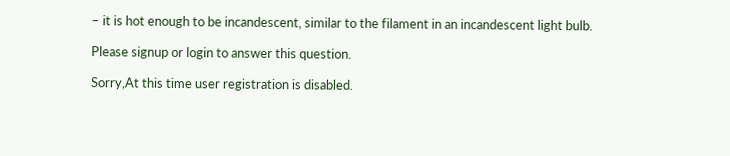– it is hot enough to be incandescent, similar to the filament in an incandescent light bulb.

Please signup or login to answer this question.

Sorry,At this time user registration is disabled.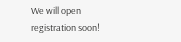We will open registration soon!